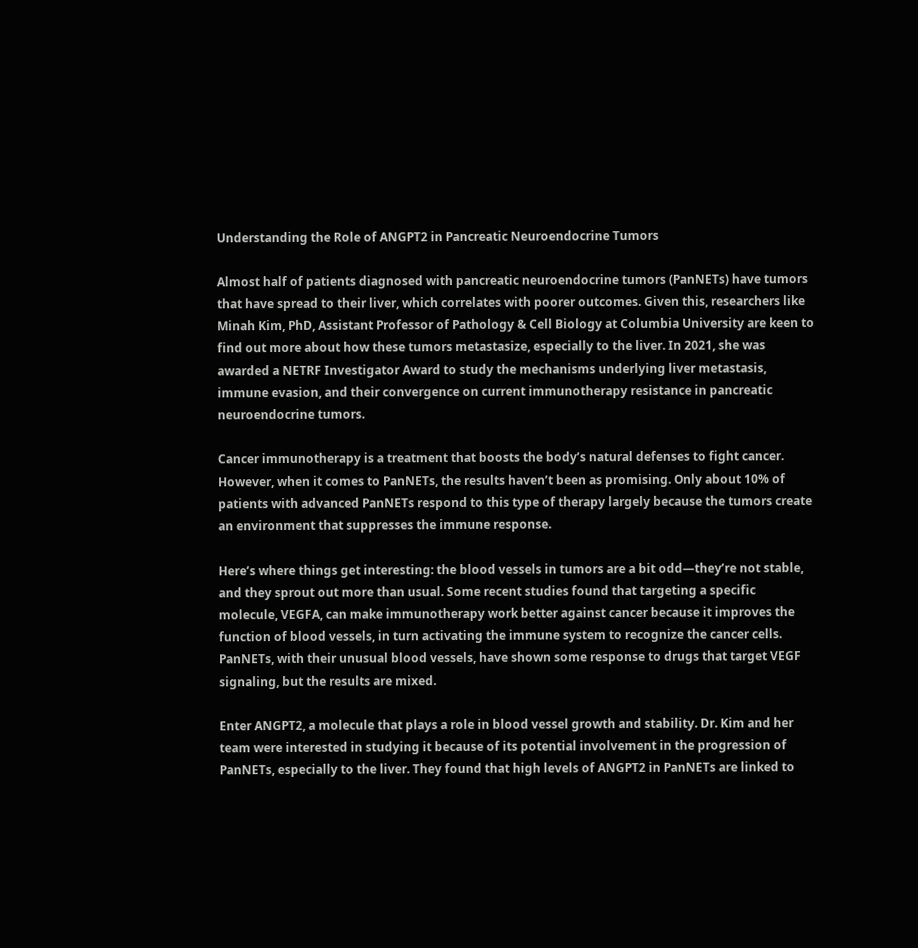Understanding the Role of ANGPT2 in Pancreatic Neuroendocrine Tumors

Almost half of patients diagnosed with pancreatic neuroendocrine tumors (PanNETs) have tumors that have spread to their liver, which correlates with poorer outcomes. Given this, researchers like Minah Kim, PhD, Assistant Professor of Pathology & Cell Biology at Columbia University are keen to find out more about how these tumors metastasize, especially to the liver. In 2021, she was awarded a NETRF Investigator Award to study the mechanisms underlying liver metastasis, immune evasion, and their convergence on current immunotherapy resistance in pancreatic neuroendocrine tumors.

Cancer immunotherapy is a treatment that boosts the body’s natural defenses to fight cancer. However, when it comes to PanNETs, the results haven’t been as promising. Only about 10% of patients with advanced PanNETs respond to this type of therapy largely because the tumors create an environment that suppresses the immune response.

Here’s where things get interesting: the blood vessels in tumors are a bit odd—they’re not stable, and they sprout out more than usual. Some recent studies found that targeting a specific molecule, VEGFA, can make immunotherapy work better against cancer because it improves the function of blood vessels, in turn activating the immune system to recognize the cancer cells. PanNETs, with their unusual blood vessels, have shown some response to drugs that target VEGF signaling, but the results are mixed.

Enter ANGPT2, a molecule that plays a role in blood vessel growth and stability. Dr. Kim and her team were interested in studying it because of its potential involvement in the progression of PanNETs, especially to the liver. They found that high levels of ANGPT2 in PanNETs are linked to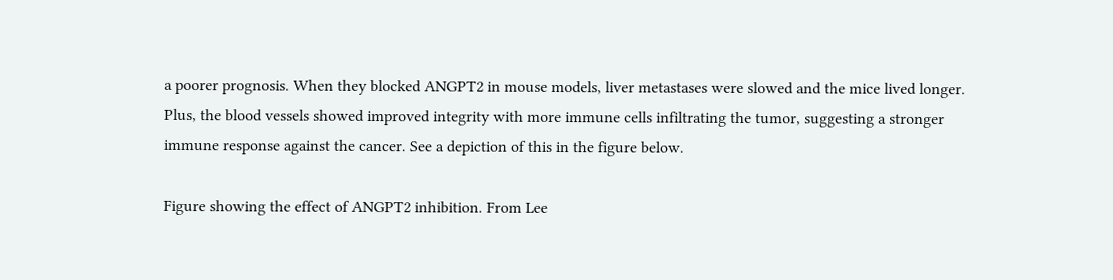a poorer prognosis. When they blocked ANGPT2 in mouse models, liver metastases were slowed and the mice lived longer. Plus, the blood vessels showed improved integrity with more immune cells infiltrating the tumor, suggesting a stronger immune response against the cancer. See a depiction of this in the figure below.

Figure showing the effect of ANGPT2 inhibition. From Lee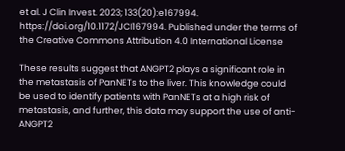et al. J Clin Invest. 2023; 133(20):e167994. https://doi.org/10.1172/JCI167994. Published under the terms of the Creative Commons Attribution 4.0 International License

These results suggest that ANGPT2 plays a significant role in the metastasis of PanNETs to the liver. This knowledge could be used to identify patients with PanNETs at a high risk of metastasis, and further, this data may support the use of anti-ANGPT2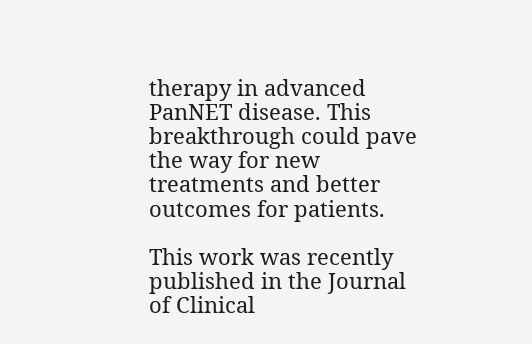therapy in advanced PanNET disease. This breakthrough could pave the way for new treatments and better outcomes for patients.

This work was recently published in the Journal of Clinical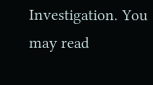Investigation. You may read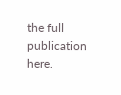the full publication here.